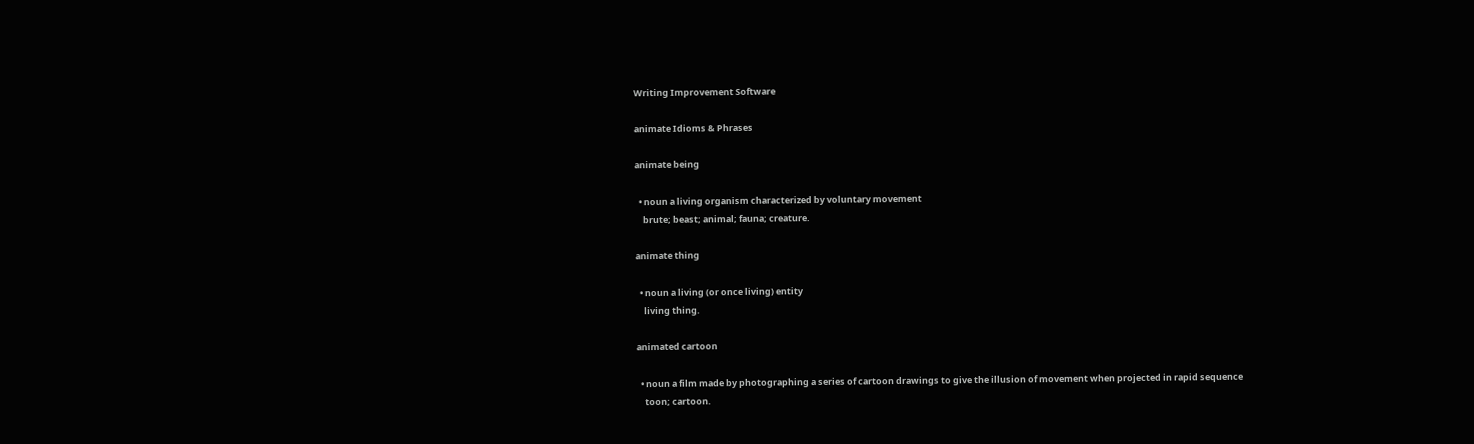Writing Improvement Software

animate Idioms & Phrases

animate being

  • noun a living organism characterized by voluntary movement
    brute; beast; animal; fauna; creature.

animate thing

  • noun a living (or once living) entity
    living thing.

animated cartoon

  • noun a film made by photographing a series of cartoon drawings to give the illusion of movement when projected in rapid sequence
    toon; cartoon.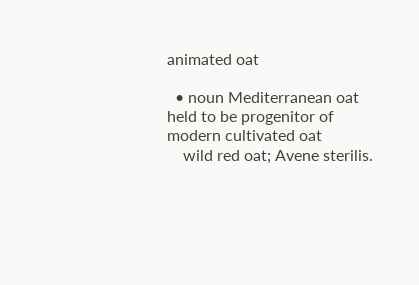animated oat

  • noun Mediterranean oat held to be progenitor of modern cultivated oat
    wild red oat; Avene sterilis.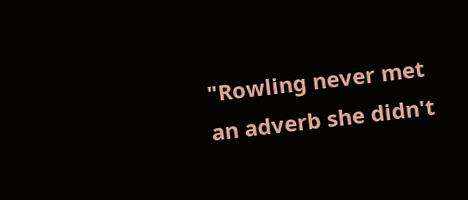"Rowling never met an adverb she didn't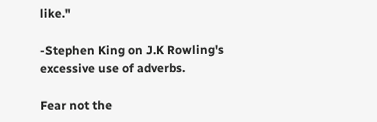like."

-Stephen King on J.K Rowling's excessive use of adverbs.

Fear not the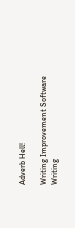Adverb Hell!

Writing Improvement Software
Writing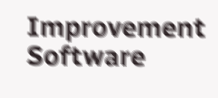Improvement Software